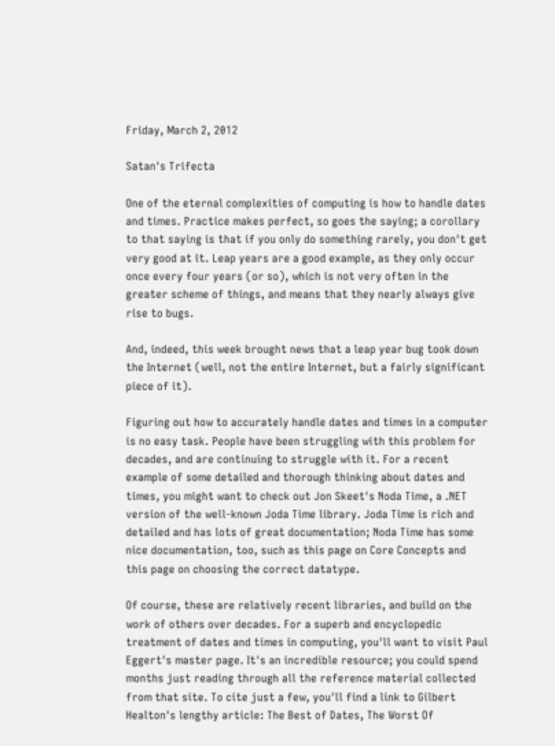Friday, March 2, 2012

Satan's Trifecta

One of the eternal complexities of computing is how to handle dates and times. Practice makes perfect, so goes the saying; a corollary to that saying is that if you only do something rarely, you don't get very good at it. Leap years are a good example, as they only occur once every four years (or so), which is not very often in the greater scheme of things, and means that they nearly always give rise to bugs.

And, indeed, this week brought news that a leap year bug took down the Internet (well, not the entire Internet, but a fairly significant piece of it).

Figuring out how to accurately handle dates and times in a computer is no easy task. People have been struggling with this problem for decades, and are continuing to struggle with it. For a recent example of some detailed and thorough thinking about dates and times, you might want to check out Jon Skeet's Noda Time, a .NET version of the well-known Joda Time library. Joda Time is rich and detailed and has lots of great documentation; Noda Time has some nice documentation, too, such as this page on Core Concepts and this page on choosing the correct datatype.

Of course, these are relatively recent libraries, and build on the work of others over decades. For a superb and encyclopedic treatment of dates and times in computing, you'll want to visit Paul Eggert's master page. It's an incredible resource; you could spend months just reading through all the reference material collected from that site. To cite just a few, you'll find a link to Gilbert Healton's lengthy article: The Best of Dates, The Worst Of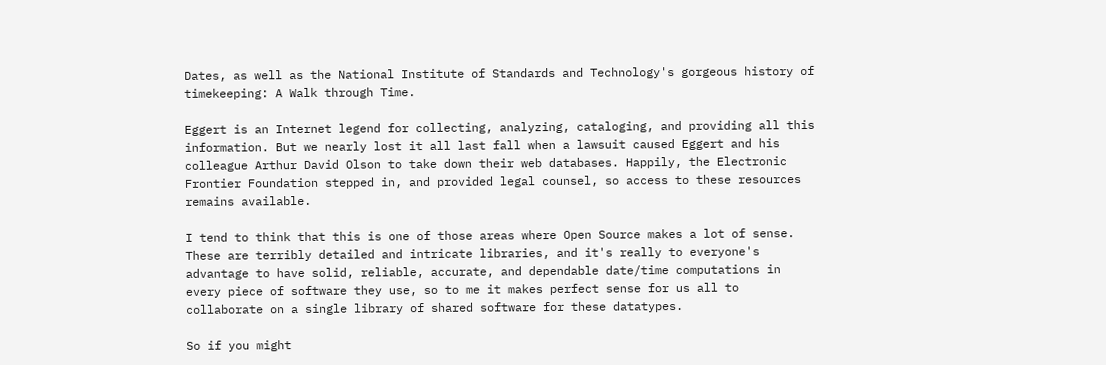Dates, as well as the National Institute of Standards and Technology's gorgeous history of timekeeping: A Walk through Time.

Eggert is an Internet legend for collecting, analyzing, cataloging, and providing all this information. But we nearly lost it all last fall when a lawsuit caused Eggert and his colleague Arthur David Olson to take down their web databases. Happily, the Electronic Frontier Foundation stepped in, and provided legal counsel, so access to these resources remains available.

I tend to think that this is one of those areas where Open Source makes a lot of sense. These are terribly detailed and intricate libraries, and it's really to everyone's advantage to have solid, reliable, accurate, and dependable date/time computations in every piece of software they use, so to me it makes perfect sense for us all to collaborate on a single library of shared software for these datatypes.

So if you might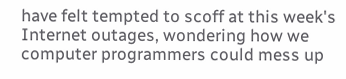have felt tempted to scoff at this week's Internet outages, wondering how we computer programmers could mess up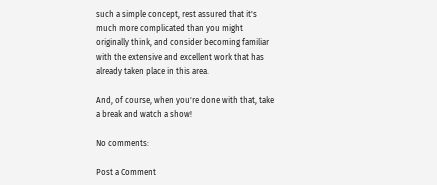such a simple concept, rest assured that it's much more complicated than you might originally think, and consider becoming familiar with the extensive and excellent work that has already taken place in this area.

And, of course, when you're done with that, take a break and watch a show!

No comments:

Post a Comment